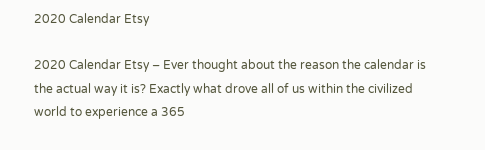2020 Calendar Etsy

2020 Calendar Etsy – Ever thought about the reason the calendar is the actual way it is? Exactly what drove all of us within the civilized world to experience a 365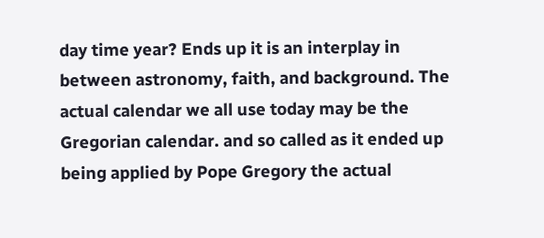day time year? Ends up it is an interplay in between astronomy, faith, and background. The actual calendar we all use today may be the Gregorian calendar. and so called as it ended up being applied by Pope Gregory the actual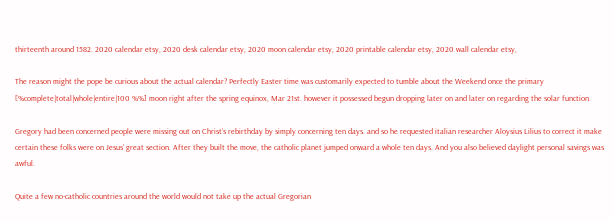thirteenth around 1582. 2020 calendar etsy, 2020 desk calendar etsy, 2020 moon calendar etsy, 2020 printable calendar etsy, 2020 wall calendar etsy,

The reason might the pope be curious about the actual calendar? Perfectly Easter time was customarily expected to tumble about the Weekend once the primary [%complete|total|whole|entire|100 %%] moon right after the spring equinox, Mar 21st. however it possessed begun dropping later on and later on regarding the solar function.

Gregory had been concerned people were missing out on Christ’s rebirthday by simply concerning ten days. and so he requested italian researcher Aloysius Lilius to correct it make certain these folks were on Jesus’ great section. After they built the move, the catholic planet jumped onward a whole ten days. And you also believed daylight personal savings was awful.

Quite a few no-catholic countries around the world would not take up the actual Gregorian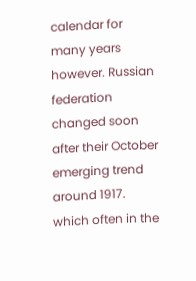calendar for many years however. Russian federation changed soon after their October emerging trend around 1917. which often in the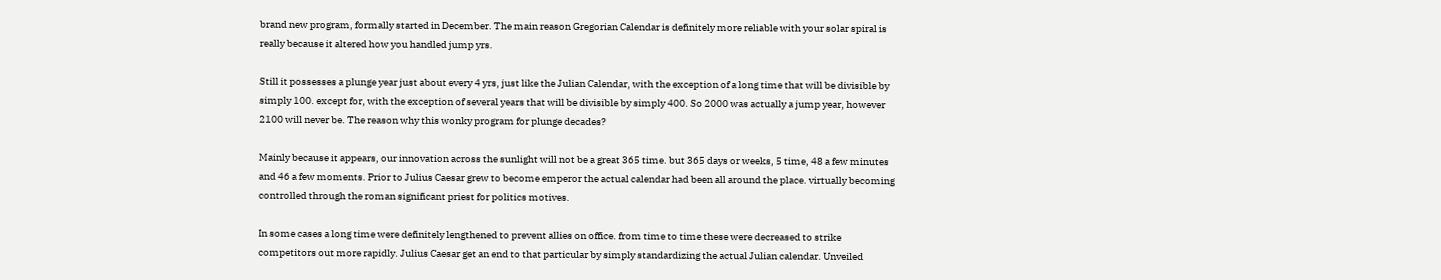brand new program, formally started in December. The main reason Gregorian Calendar is definitely more reliable with your solar spiral is really because it altered how you handled jump yrs.

Still it possesses a plunge year just about every 4 yrs, just like the Julian Calendar, with the exception of a long time that will be divisible by simply 100. except for, with the exception of several years that will be divisible by simply 400. So 2000 was actually a jump year, however 2100 will never be. The reason why this wonky program for plunge decades?

Mainly because it appears, our innovation across the sunlight will not be a great 365 time. but 365 days or weeks, 5 time, 48 a few minutes and 46 a few moments. Prior to Julius Caesar grew to become emperor the actual calendar had been all around the place. virtually becoming controlled through the roman significant priest for politics motives.

In some cases a long time were definitely lengthened to prevent allies on office. from time to time these were decreased to strike competitors out more rapidly. Julius Caesar get an end to that particular by simply standardizing the actual Julian calendar. Unveiled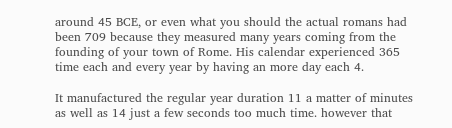around 45 BCE, or even what you should the actual romans had been 709 because they measured many years coming from the founding of your town of Rome. His calendar experienced 365 time each and every year by having an more day each 4.

It manufactured the regular year duration 11 a matter of minutes as well as 14 just a few seconds too much time. however that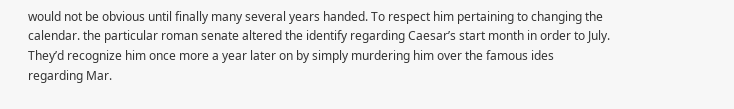would not be obvious until finally many several years handed. To respect him pertaining to changing the calendar. the particular roman senate altered the identify regarding Caesar’s start month in order to July. They’d recognize him once more a year later on by simply murdering him over the famous ides regarding Mar.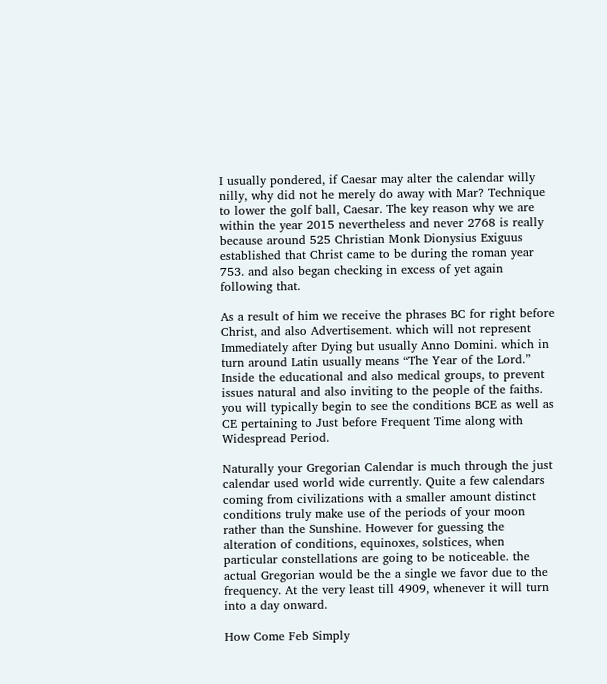I usually pondered, if Caesar may alter the calendar willy nilly, why did not he merely do away with Mar? Technique to lower the golf ball, Caesar. The key reason why we are within the year 2015 nevertheless and never 2768 is really because around 525 Christian Monk Dionysius Exiguus established that Christ came to be during the roman year 753. and also began checking in excess of yet again following that.

As a result of him we receive the phrases BC for right before Christ, and also Advertisement. which will not represent Immediately after Dying but usually Anno Domini. which in turn around Latin usually means “The Year of the Lord.” Inside the educational and also medical groups, to prevent issues natural and also inviting to the people of the faiths. you will typically begin to see the conditions BCE as well as CE pertaining to Just before Frequent Time along with Widespread Period.

Naturally your Gregorian Calendar is much through the just calendar used world wide currently. Quite a few calendars coming from civilizations with a smaller amount distinct conditions truly make use of the periods of your moon rather than the Sunshine. However for guessing the alteration of conditions, equinoxes, solstices, when particular constellations are going to be noticeable. the actual Gregorian would be the a single we favor due to the frequency. At the very least till 4909, whenever it will turn into a day onward.

How Come Feb Simply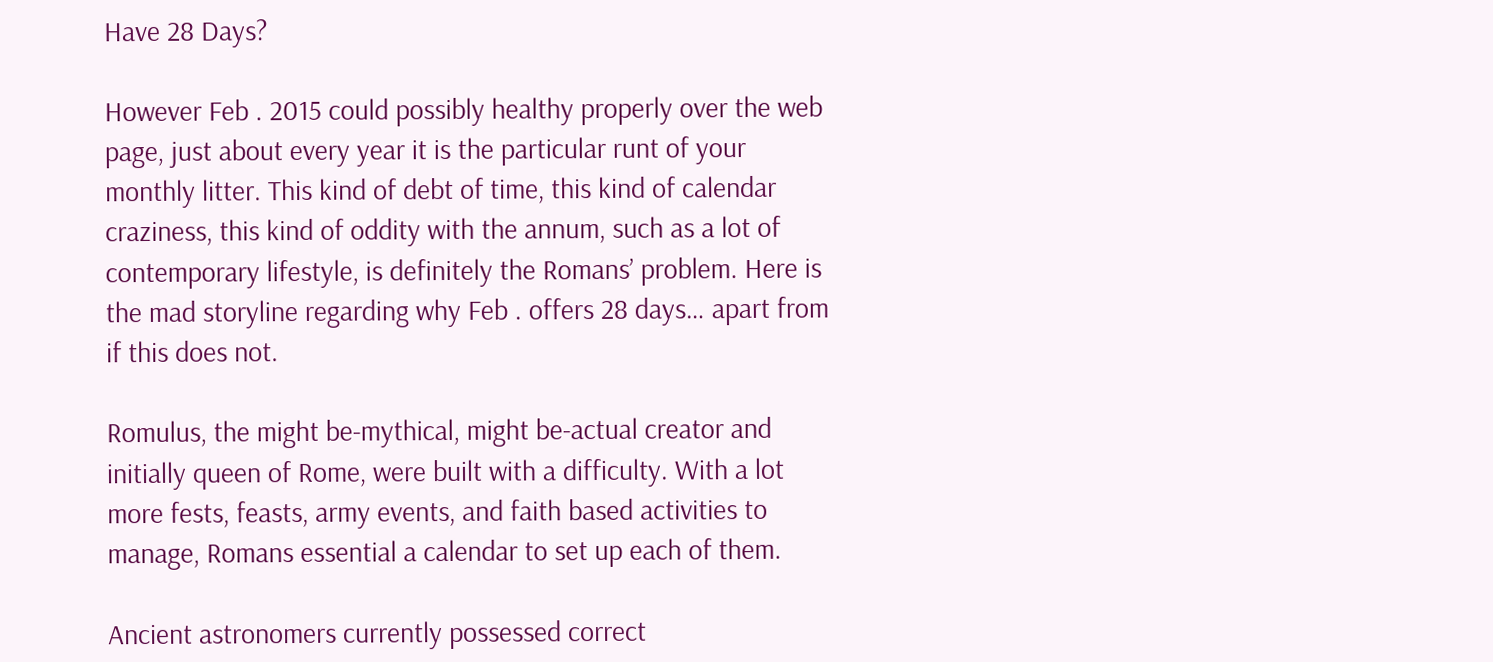Have 28 Days?

However Feb . 2015 could possibly healthy properly over the web page, just about every year it is the particular runt of your monthly litter. This kind of debt of time, this kind of calendar craziness, this kind of oddity with the annum, such as a lot of contemporary lifestyle, is definitely the Romans’ problem. Here is the mad storyline regarding why Feb . offers 28 days… apart from if this does not.

Romulus, the might be-mythical, might be-actual creator and initially queen of Rome, were built with a difficulty. With a lot more fests, feasts, army events, and faith based activities to manage, Romans essential a calendar to set up each of them.

Ancient astronomers currently possessed correct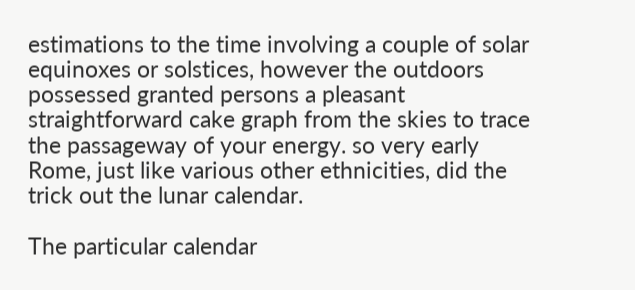estimations to the time involving a couple of solar equinoxes or solstices, however the outdoors possessed granted persons a pleasant straightforward cake graph from the skies to trace the passageway of your energy. so very early Rome, just like various other ethnicities, did the trick out the lunar calendar.

The particular calendar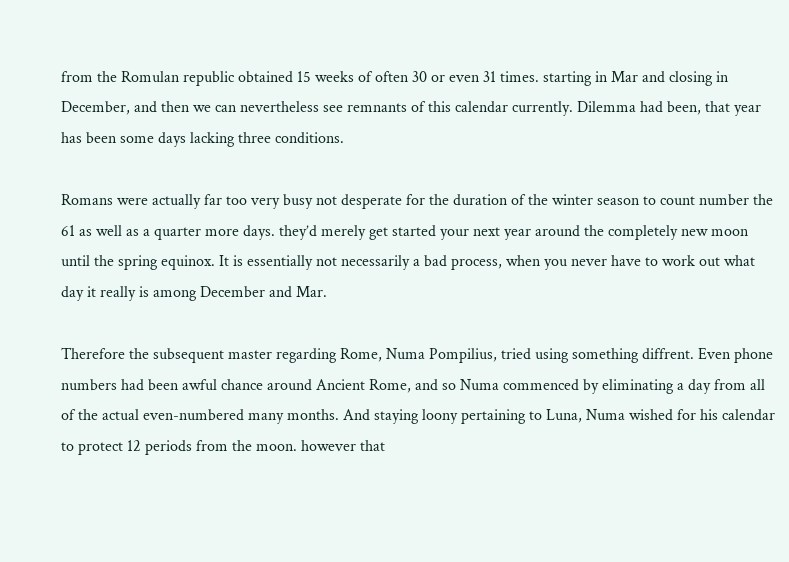from the Romulan republic obtained 15 weeks of often 30 or even 31 times. starting in Mar and closing in December, and then we can nevertheless see remnants of this calendar currently. Dilemma had been, that year has been some days lacking three conditions.

Romans were actually far too very busy not desperate for the duration of the winter season to count number the 61 as well as a quarter more days. they’d merely get started your next year around the completely new moon until the spring equinox. It is essentially not necessarily a bad process, when you never have to work out what day it really is among December and Mar.

Therefore the subsequent master regarding Rome, Numa Pompilius, tried using something diffrent. Even phone numbers had been awful chance around Ancient Rome, and so Numa commenced by eliminating a day from all of the actual even-numbered many months. And staying loony pertaining to Luna, Numa wished for his calendar to protect 12 periods from the moon. however that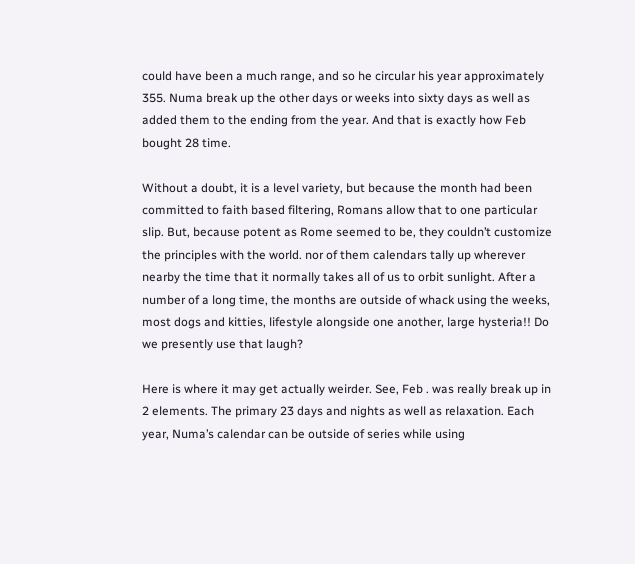could have been a much range, and so he circular his year approximately 355. Numa break up the other days or weeks into sixty days as well as added them to the ending from the year. And that is exactly how Feb bought 28 time.

Without a doubt, it is a level variety, but because the month had been committed to faith based filtering, Romans allow that to one particular slip. But, because potent as Rome seemed to be, they couldn’t customize the principles with the world. nor of them calendars tally up wherever nearby the time that it normally takes all of us to orbit sunlight. After a number of a long time, the months are outside of whack using the weeks, most dogs and kitties, lifestyle alongside one another, large hysteria!! Do we presently use that laugh?

Here is where it may get actually weirder. See, Feb . was really break up in 2 elements. The primary 23 days and nights as well as relaxation. Each year, Numa’s calendar can be outside of series while using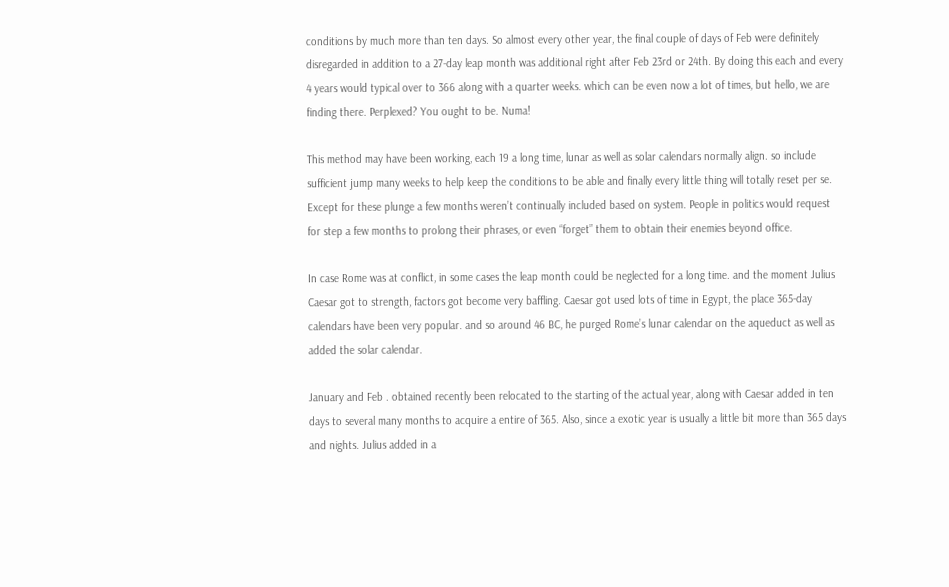conditions by much more than ten days. So almost every other year, the final couple of days of Feb were definitely disregarded in addition to a 27-day leap month was additional right after Feb 23rd or 24th. By doing this each and every 4 years would typical over to 366 along with a quarter weeks. which can be even now a lot of times, but hello, we are finding there. Perplexed? You ought to be. Numa!

This method may have been working, each 19 a long time, lunar as well as solar calendars normally align. so include sufficient jump many weeks to help keep the conditions to be able and finally every little thing will totally reset per se. Except for these plunge a few months weren’t continually included based on system. People in politics would request for step a few months to prolong their phrases, or even “forget” them to obtain their enemies beyond office.

In case Rome was at conflict, in some cases the leap month could be neglected for a long time. and the moment Julius Caesar got to strength, factors got become very baffling. Caesar got used lots of time in Egypt, the place 365-day calendars have been very popular. and so around 46 BC, he purged Rome’s lunar calendar on the aqueduct as well as added the solar calendar.

January and Feb . obtained recently been relocated to the starting of the actual year, along with Caesar added in ten days to several many months to acquire a entire of 365. Also, since a exotic year is usually a little bit more than 365 days and nights. Julius added in a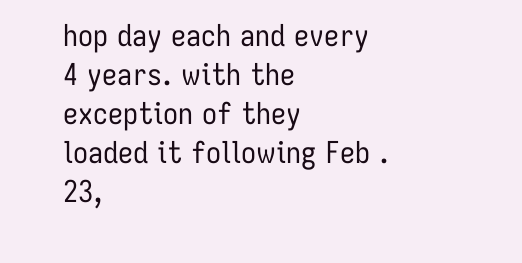hop day each and every 4 years. with the exception of they loaded it following Feb . 23,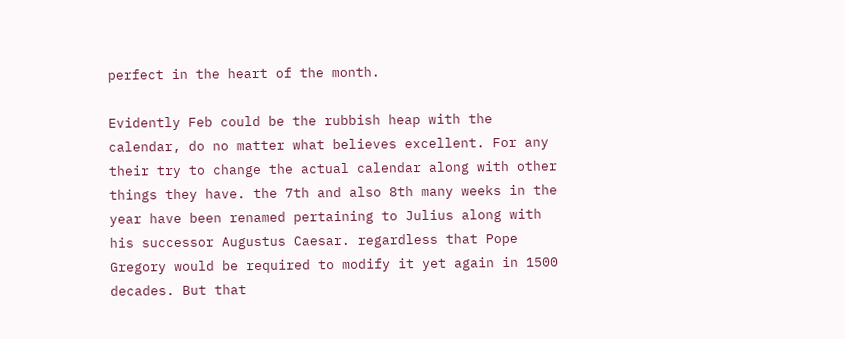perfect in the heart of the month.

Evidently Feb could be the rubbish heap with the calendar, do no matter what believes excellent. For any their try to change the actual calendar along with other things they have. the 7th and also 8th many weeks in the year have been renamed pertaining to Julius along with his successor Augustus Caesar. regardless that Pope Gregory would be required to modify it yet again in 1500 decades. But that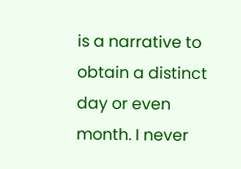is a narrative to obtain a distinct day or even month. I never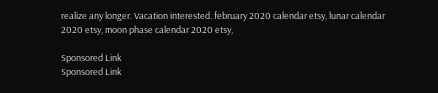realize any longer. Vacation interested. february 2020 calendar etsy, lunar calendar 2020 etsy, moon phase calendar 2020 etsy,

Sponsored Link
Sponsored Link